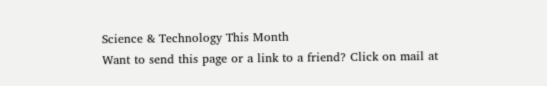Science & Technology This Month
Want to send this page or a link to a friend? Click on mail at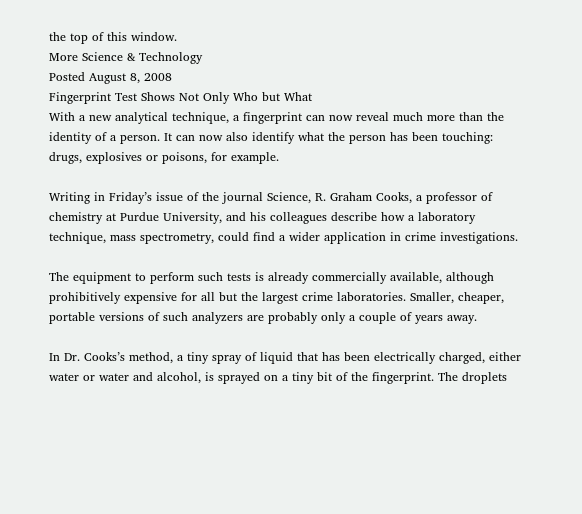the top of this window.
More Science & Technology
Posted August 8, 2008
Fingerprint Test Shows Not Only Who but What
With a new analytical technique, a fingerprint can now reveal much more than the identity of a person. It can now also identify what the person has been touching: drugs, explosives or poisons, for example.

Writing in Friday’s issue of the journal Science, R. Graham Cooks, a professor of chemistry at Purdue University, and his colleagues describe how a laboratory technique, mass spectrometry, could find a wider application in crime investigations.

The equipment to perform such tests is already commercially available, although prohibitively expensive for all but the largest crime laboratories. Smaller, cheaper, portable versions of such analyzers are probably only a couple of years away.

In Dr. Cooks’s method, a tiny spray of liquid that has been electrically charged, either water or water and alcohol, is sprayed on a tiny bit of the fingerprint. The droplets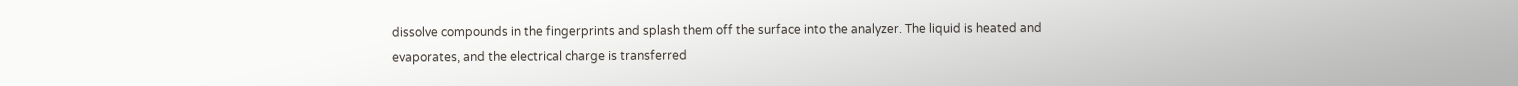dissolve compounds in the fingerprints and splash them off the surface into the analyzer. The liquid is heated and evaporates, and the electrical charge is transferred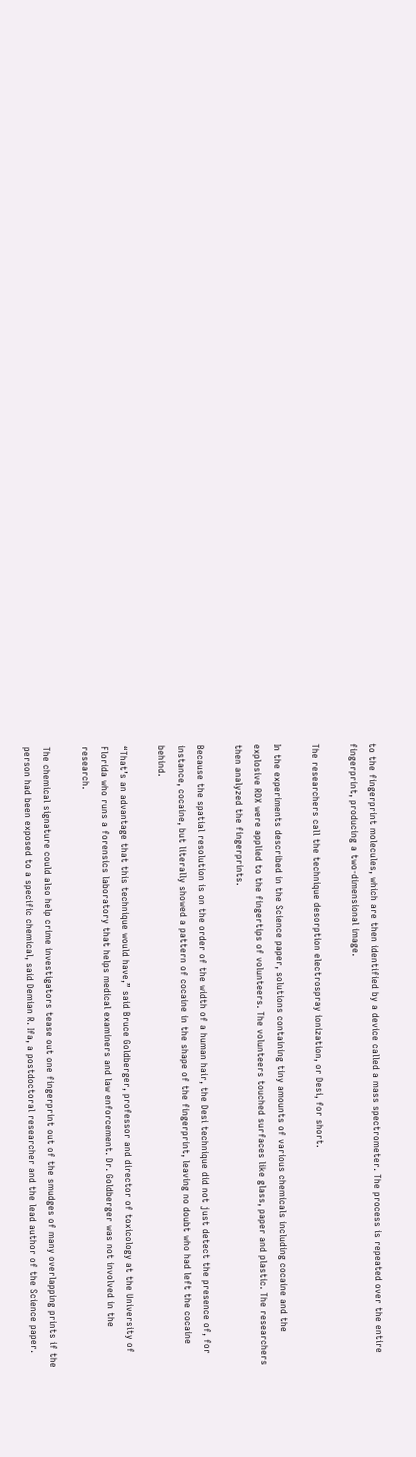to the fingerprint molecules, which are then identified by a device called a mass spectrometer. The process is repeated over the entire fingerprint, producing a two-dimensional image.

The researchers call the technique desorption electrospray ionization, or Desi, for short.

In the experiments described in the Science paper, solutions containing tiny amounts of various chemicals including cocaine and the explosive RDX were applied to the fingertips of volunteers. The volunteers touched surfaces like glass, paper and plastic. The researchers then analyzed the fingerprints.

Because the spatial resolution is on the order of the width of a human hair, the Desi technique did not just detect the presence of, for instance, cocaine, but literally showed a pattern of cocaine in the shape of the fingerprint, leaving no doubt who had left the cocaine behind.

“That’s an advantage that this technique would have,” said Bruce Goldberger, professor and director of toxicology at the University of Florida who runs a forensics laboratory that helps medical examiners and law enforcement. Dr. Goldberger was not involved in the research.

The chemical signature could also help crime investigators tease out one fingerprint out of the smudges of many overlapping prints if the person had been exposed to a specific chemical, said Demian R. Ifa, a postdoctoral researcher and the lead author of the Science paper.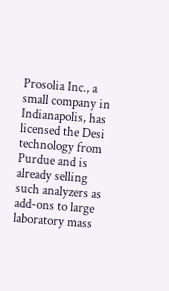Prosolia Inc., a small company in Indianapolis, has licensed the Desi technology from Purdue and is already selling such analyzers as add-ons to large laboratory mass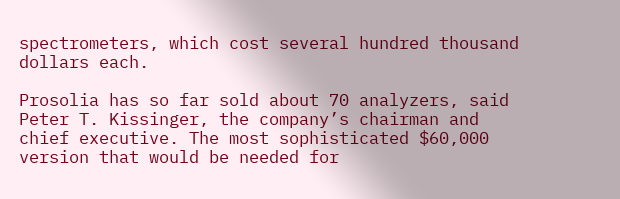spectrometers, which cost several hundred thousand dollars each.

Prosolia has so far sold about 70 analyzers, said Peter T. Kissinger, the company’s chairman and chief executive. The most sophisticated $60,000 version that would be needed for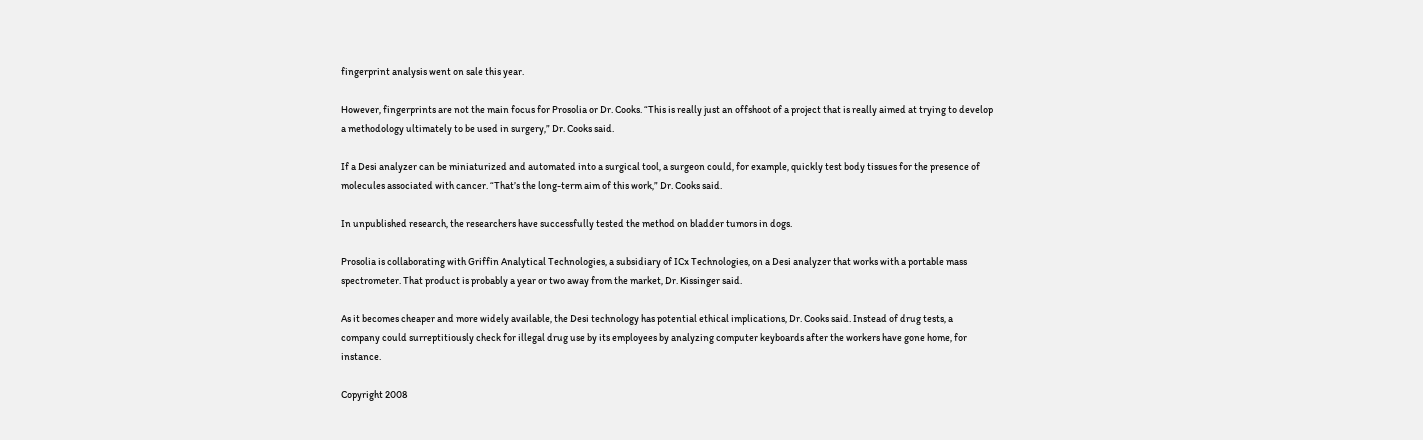fingerprint analysis went on sale this year.

However, fingerprints are not the main focus for Prosolia or Dr. Cooks. “This is really just an offshoot of a project that is really aimed at trying to develop a methodology ultimately to be used in surgery,” Dr. Cooks said.

If a Desi analyzer can be miniaturized and automated into a surgical tool, a surgeon could, for example, quickly test body tissues for the presence of molecules associated with cancer. “That’s the long-term aim of this work,” Dr. Cooks said.

In unpublished research, the researchers have successfully tested the method on bladder tumors in dogs.

Prosolia is collaborating with Griffin Analytical Technologies, a subsidiary of ICx Technologies, on a Desi analyzer that works with a portable mass spectrometer. That product is probably a year or two away from the market, Dr. Kissinger said.

As it becomes cheaper and more widely available, the Desi technology has potential ethical implications, Dr. Cooks said. Instead of drug tests, a company could surreptitiously check for illegal drug use by its employees by analyzing computer keyboards after the workers have gone home, for instance.

Copyright 2008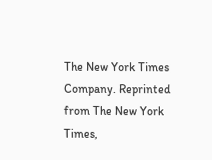The New York Times Company. Reprinted from The New York Times,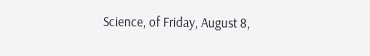Science, of Friday, August 8,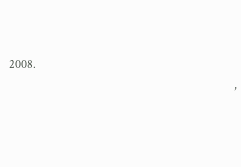2008.
                                                                           ,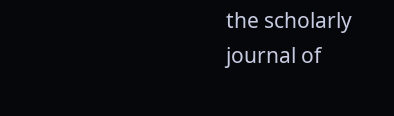the scholarly journal of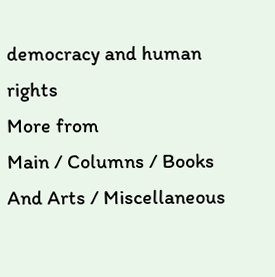democracy and human rights
More from
Main / Columns / Books And Arts / Miscellaneous